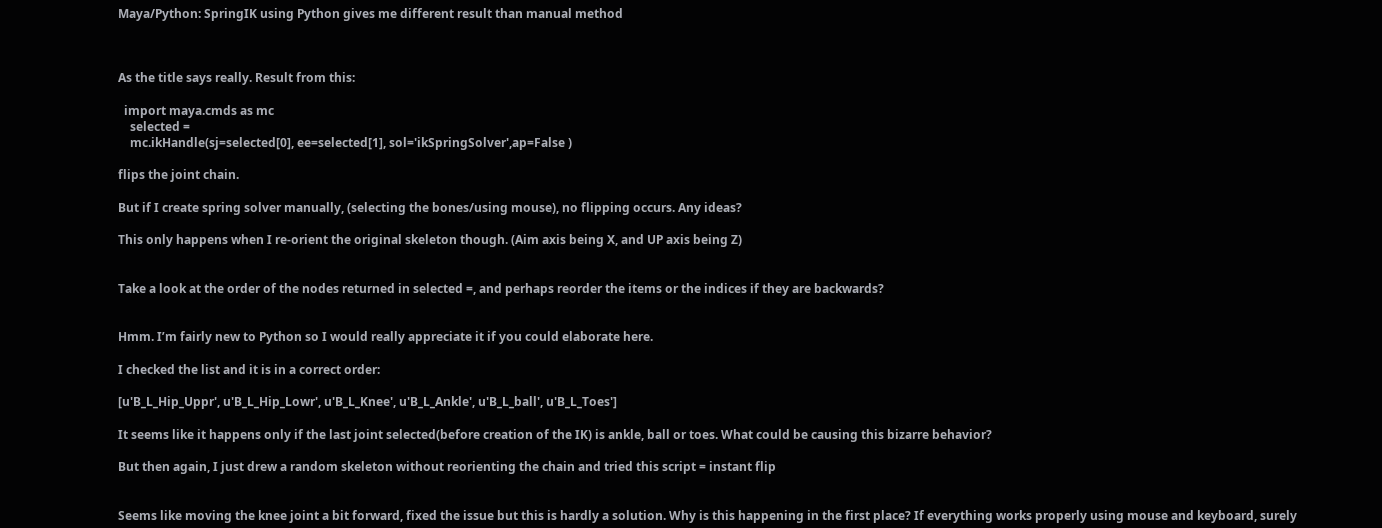Maya/Python: SpringIK using Python gives me different result than manual method



As the title says really. Result from this:

  import maya.cmds as mc
    selected =
    mc.ikHandle(sj=selected[0], ee=selected[1], sol='ikSpringSolver',ap=False )

flips the joint chain.

But if I create spring solver manually, (selecting the bones/using mouse), no flipping occurs. Any ideas?

This only happens when I re-orient the original skeleton though. (Aim axis being X, and UP axis being Z)


Take a look at the order of the nodes returned in selected =, and perhaps reorder the items or the indices if they are backwards?


Hmm. I’m fairly new to Python so I would really appreciate it if you could elaborate here.

I checked the list and it is in a correct order:

[u'B_L_Hip_Uppr', u'B_L_Hip_Lowr', u'B_L_Knee', u'B_L_Ankle', u'B_L_ball', u'B_L_Toes']

It seems like it happens only if the last joint selected(before creation of the IK) is ankle, ball or toes. What could be causing this bizarre behavior?

But then again, I just drew a random skeleton without reorienting the chain and tried this script = instant flip


Seems like moving the knee joint a bit forward, fixed the issue but this is hardly a solution. Why is this happening in the first place? If everything works properly using mouse and keyboard, surely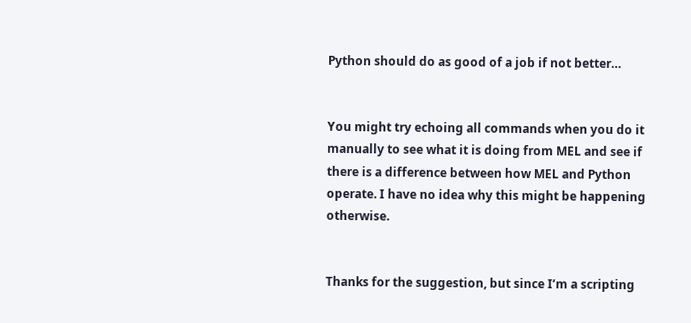Python should do as good of a job if not better…


You might try echoing all commands when you do it manually to see what it is doing from MEL and see if there is a difference between how MEL and Python operate. I have no idea why this might be happening otherwise.


Thanks for the suggestion, but since I’m a scripting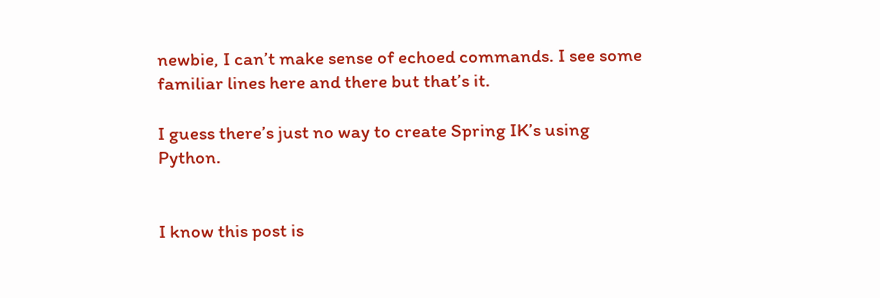newbie, I can’t make sense of echoed commands. I see some familiar lines here and there but that’s it.

I guess there’s just no way to create Spring IK’s using Python.


I know this post is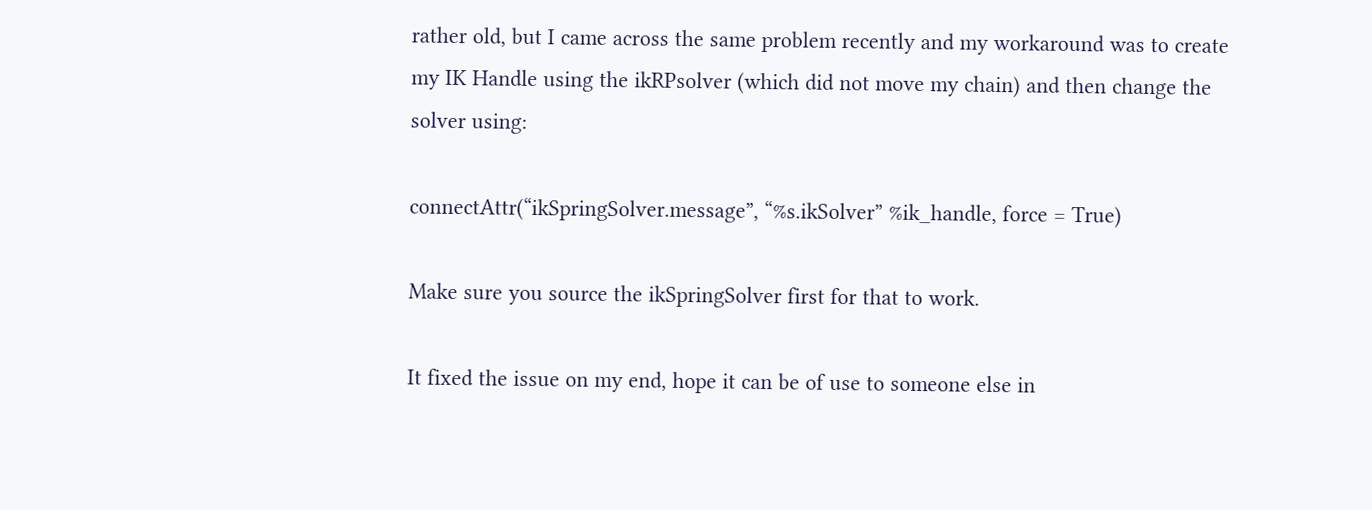rather old, but I came across the same problem recently and my workaround was to create my IK Handle using the ikRPsolver (which did not move my chain) and then change the solver using:

connectAttr(“ikSpringSolver.message”, “%s.ikSolver” %ik_handle, force = True)

Make sure you source the ikSpringSolver first for that to work.

It fixed the issue on my end, hope it can be of use to someone else in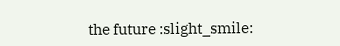the future :slight_smile: